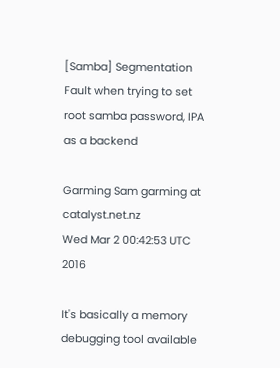[Samba] Segmentation Fault when trying to set root samba password, IPA as a backend

Garming Sam garming at catalyst.net.nz
Wed Mar 2 00:42:53 UTC 2016

It's basically a memory debugging tool available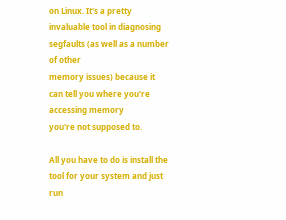on Linux. It's a pretty
invaluable tool in diagnosing segfaults (as well as a number of other
memory issues) because it can tell you where you're accessing memory
you're not supposed to.

All you have to do is install the tool for your system and just run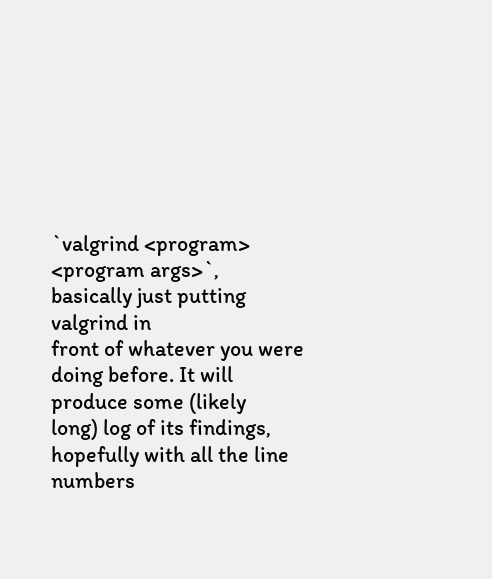`valgrind <program> <program args>`, basically just putting valgrind in
front of whatever you were doing before. It will produce some (likely
long) log of its findings, hopefully with all the line numbers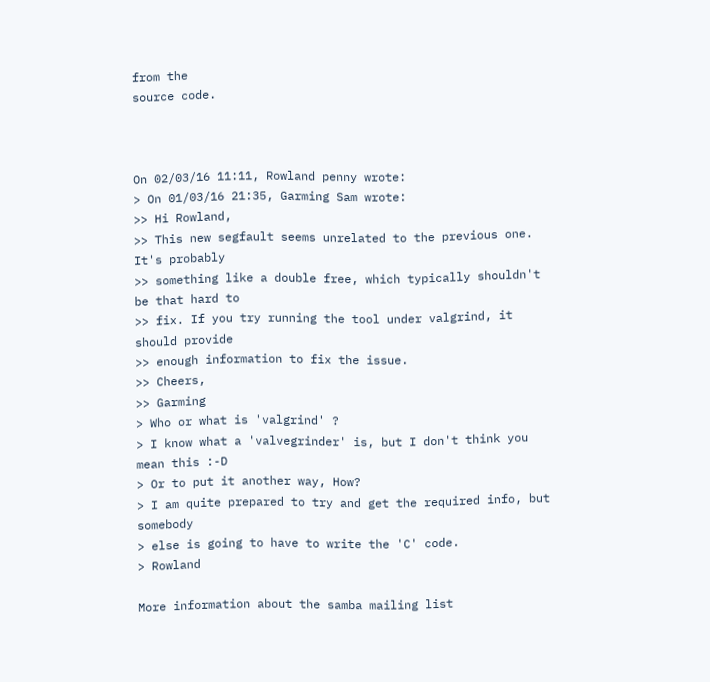from the
source code.



On 02/03/16 11:11, Rowland penny wrote:
> On 01/03/16 21:35, Garming Sam wrote:
>> Hi Rowland,
>> This new segfault seems unrelated to the previous one. It's probably
>> something like a double free, which typically shouldn't be that hard to
>> fix. If you try running the tool under valgrind, it should provide
>> enough information to fix the issue.
>> Cheers,
>> Garming
> Who or what is 'valgrind' ?
> I know what a 'valvegrinder' is, but I don't think you mean this :-D
> Or to put it another way, How?
> I am quite prepared to try and get the required info, but somebody
> else is going to have to write the 'C' code.
> Rowland

More information about the samba mailing list